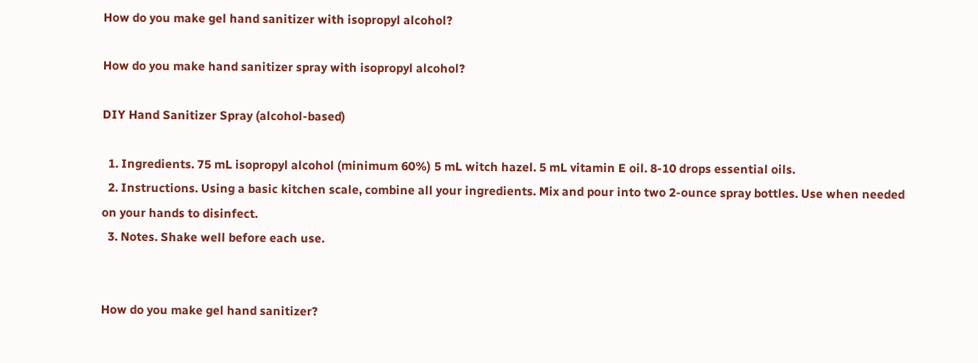How do you make gel hand sanitizer with isopropyl alcohol?

How do you make hand sanitizer spray with isopropyl alcohol?

DIY Hand Sanitizer Spray (alcohol-based)

  1. Ingredients. 75 mL isopropyl alcohol (minimum 60%) 5 mL witch hazel. 5 mL vitamin E oil. 8-10 drops essential oils.
  2. Instructions. Using a basic kitchen scale, combine all your ingredients. Mix and pour into two 2-ounce spray bottles. Use when needed on your hands to disinfect.
  3. Notes. Shake well before each use.


How do you make gel hand sanitizer?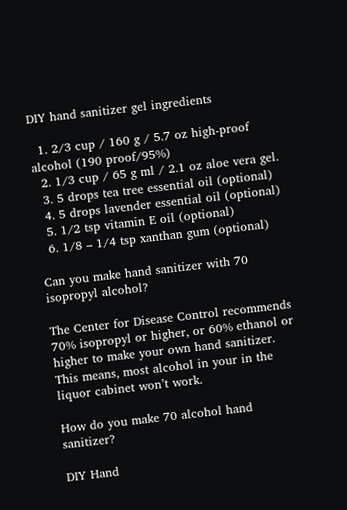DIY hand sanitizer gel ingredients

  1. 2/3 cup / 160 g / 5.7 oz high-proof alcohol (190 proof/95%)
  2. 1/3 cup / 65 g ml / 2.1 oz aloe vera gel.
  3. 5 drops tea tree essential oil (optional)
  4. 5 drops lavender essential oil (optional)
  5. 1/2 tsp vitamin E oil (optional)
  6. 1/8 – 1/4 tsp xanthan gum (optional)

Can you make hand sanitizer with 70 isopropyl alcohol?

The Center for Disease Control recommends 70% isopropyl or higher, or 60% ethanol or higher to make your own hand sanitizer. This means, most alcohol in your in the liquor cabinet won’t work.

How do you make 70 alcohol hand sanitizer?

DIY Hand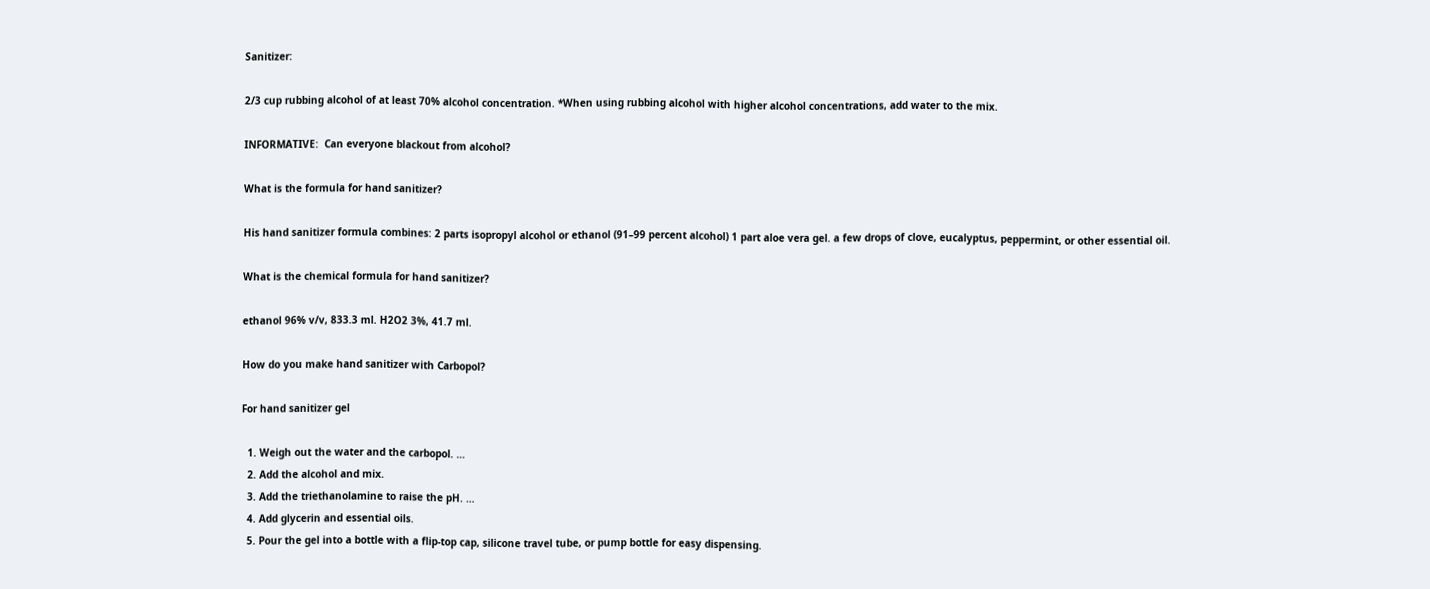Sanitizer:

2/3 cup rubbing alcohol of at least 70% alcohol concentration. *When using rubbing alcohol with higher alcohol concentrations, add water to the mix.

INFORMATIVE:  Can everyone blackout from alcohol?

What is the formula for hand sanitizer?

His hand sanitizer formula combines: 2 parts isopropyl alcohol or ethanol (91–99 percent alcohol) 1 part aloe vera gel. a few drops of clove, eucalyptus, peppermint, or other essential oil.

What is the chemical formula for hand sanitizer?

ethanol 96% v/v, 833.3 ml. H2O2 3%, 41.7 ml.

How do you make hand sanitizer with Carbopol?

For hand sanitizer gel

  1. Weigh out the water and the carbopol. …
  2. Add the alcohol and mix.
  3. Add the triethanolamine to raise the pH. …
  4. Add glycerin and essential oils.
  5. Pour the gel into a bottle with a flip-top cap, silicone travel tube, or pump bottle for easy dispensing.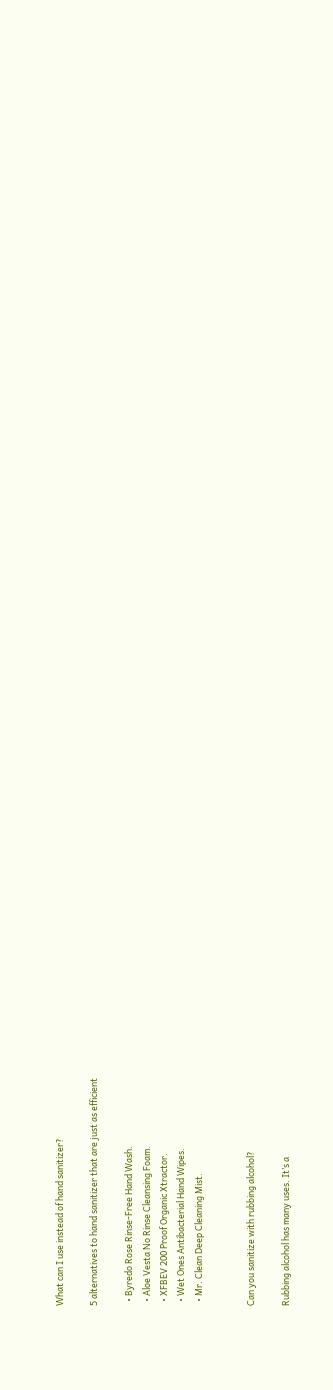What can I use instead of hand sanitizer?

5 alternatives to hand sanitizer that are just as efficient

  • Byredo Rose Rinse-Free Hand Wash.
  • Aloe Vesta No Rinse Cleansing Foam.
  • XFBEV 200 Proof Organic Xtractor.
  • Wet Ones Antibacterial Hand Wipes.
  • Mr. Clean Deep Cleaning Mist.


Can you sanitize with rubbing alcohol?

Rubbing alcohol has many uses. It’s a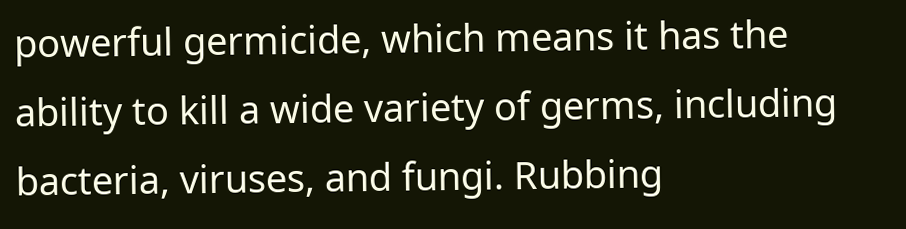powerful germicide, which means it has the ability to kill a wide variety of germs, including bacteria, viruses, and fungi. Rubbing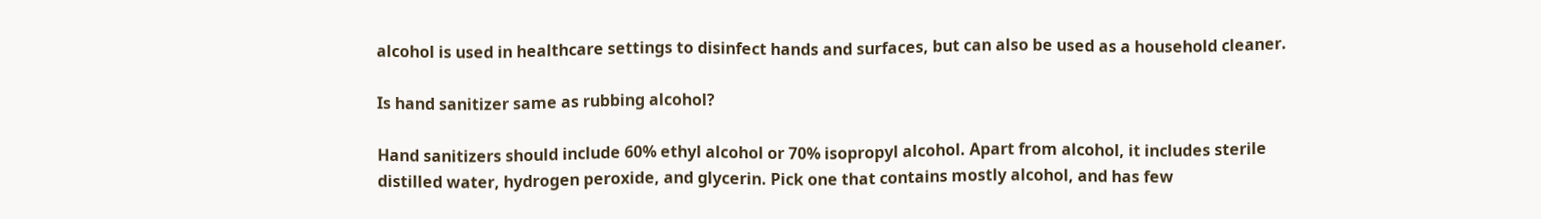alcohol is used in healthcare settings to disinfect hands and surfaces, but can also be used as a household cleaner.

Is hand sanitizer same as rubbing alcohol?

Hand sanitizers should include 60% ethyl alcohol or 70% isopropyl alcohol. Apart from alcohol, it includes sterile distilled water, hydrogen peroxide, and glycerin. Pick one that contains mostly alcohol, and has few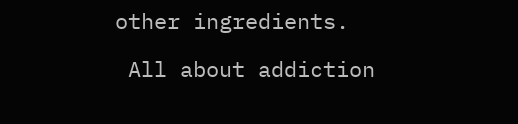other ingredients.

 All about addiction